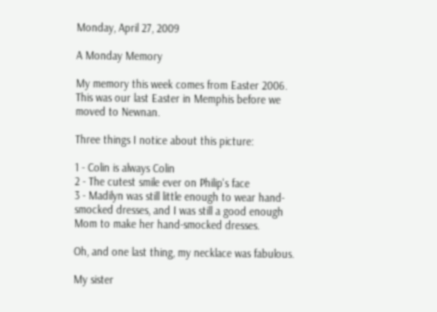Monday, April 27, 2009

A Monday Memory

My memory this week comes from Easter 2006. This was our last Easter in Memphis before we moved to Newnan.

Three things I notice about this picture:

1 - Colin is always Colin
2 - The cutest smile ever on Philip's face
3 - Madilyn was still little enough to wear hand-smocked dresses, and I was still a good enough Mom to make her hand-smocked dresses.

Oh, and one last thing, my necklace was fabulous.

My sister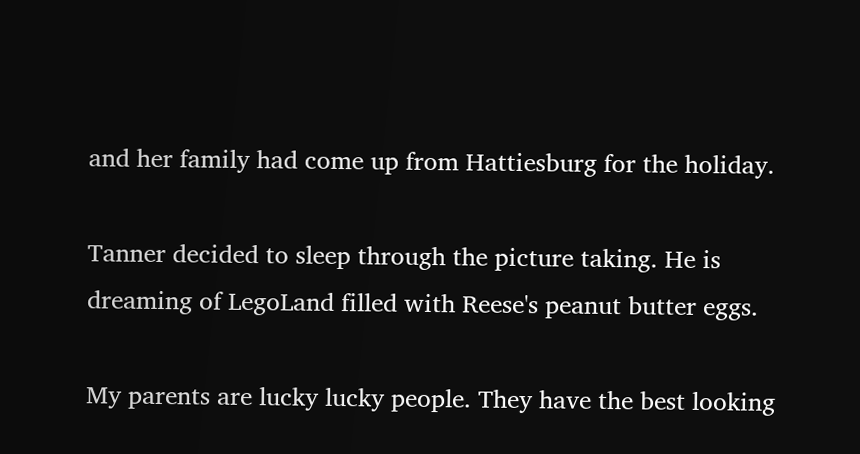and her family had come up from Hattiesburg for the holiday.

Tanner decided to sleep through the picture taking. He is dreaming of LegoLand filled with Reese's peanut butter eggs.

My parents are lucky lucky people. They have the best looking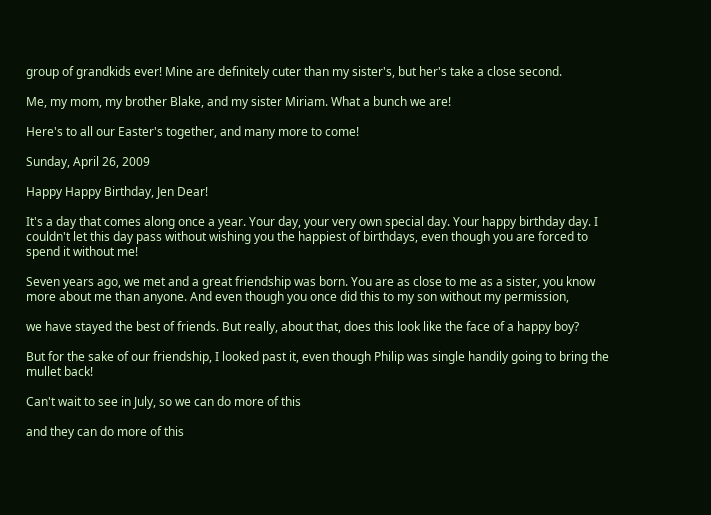group of grandkids ever! Mine are definitely cuter than my sister's, but her's take a close second.

Me, my mom, my brother Blake, and my sister Miriam. What a bunch we are!

Here's to all our Easter's together, and many more to come!

Sunday, April 26, 2009

Happy Happy Birthday, Jen Dear!

It's a day that comes along once a year. Your day, your very own special day. Your happy birthday day. I couldn't let this day pass without wishing you the happiest of birthdays, even though you are forced to spend it without me!

Seven years ago, we met and a great friendship was born. You are as close to me as a sister, you know more about me than anyone. And even though you once did this to my son without my permission,

we have stayed the best of friends. But really, about that, does this look like the face of a happy boy?

But for the sake of our friendship, I looked past it, even though Philip was single handily going to bring the mullet back!

Can't wait to see in July, so we can do more of this

and they can do more of this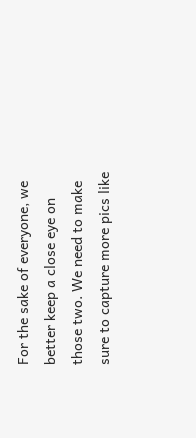For the sake of everyone, we better keep a close eye on those two. We need to make sure to capture more pics like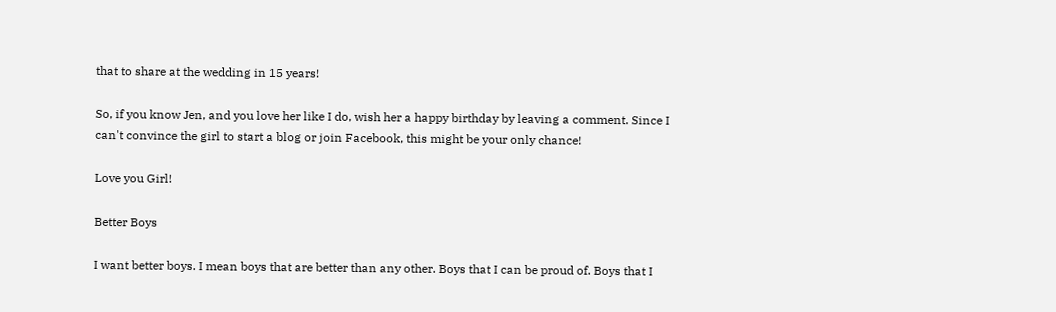that to share at the wedding in 15 years!

So, if you know Jen, and you love her like I do, wish her a happy birthday by leaving a comment. Since I can't convince the girl to start a blog or join Facebook, this might be your only chance!

Love you Girl!

Better Boys

I want better boys. I mean boys that are better than any other. Boys that I can be proud of. Boys that I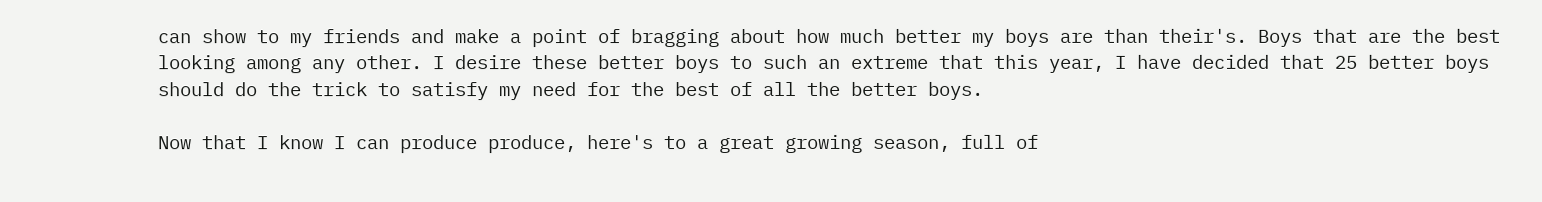can show to my friends and make a point of bragging about how much better my boys are than their's. Boys that are the best looking among any other. I desire these better boys to such an extreme that this year, I have decided that 25 better boys should do the trick to satisfy my need for the best of all the better boys.

Now that I know I can produce produce, here's to a great growing season, full of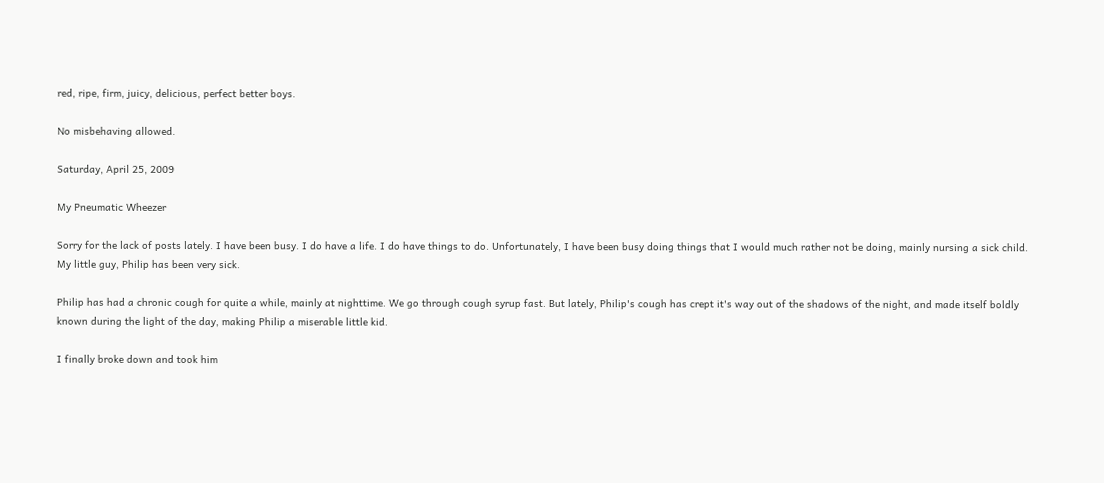red, ripe, firm, juicy, delicious, perfect better boys.

No misbehaving allowed.

Saturday, April 25, 2009

My Pneumatic Wheezer

Sorry for the lack of posts lately. I have been busy. I do have a life. I do have things to do. Unfortunately, I have been busy doing things that I would much rather not be doing, mainly nursing a sick child. My little guy, Philip has been very sick.

Philip has had a chronic cough for quite a while, mainly at nighttime. We go through cough syrup fast. But lately, Philip's cough has crept it's way out of the shadows of the night, and made itself boldly known during the light of the day, making Philip a miserable little kid.

I finally broke down and took him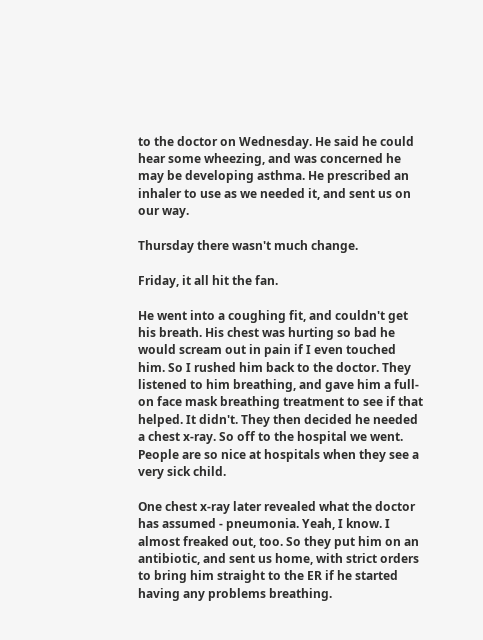to the doctor on Wednesday. He said he could hear some wheezing, and was concerned he may be developing asthma. He prescribed an inhaler to use as we needed it, and sent us on our way.

Thursday there wasn't much change.

Friday, it all hit the fan.

He went into a coughing fit, and couldn't get his breath. His chest was hurting so bad he would scream out in pain if I even touched him. So I rushed him back to the doctor. They listened to him breathing, and gave him a full-on face mask breathing treatment to see if that helped. It didn't. They then decided he needed a chest x-ray. So off to the hospital we went. People are so nice at hospitals when they see a very sick child.

One chest x-ray later revealed what the doctor has assumed - pneumonia. Yeah, I know. I almost freaked out, too. So they put him on an antibiotic, and sent us home, with strict orders to bring him straight to the ER if he started having any problems breathing.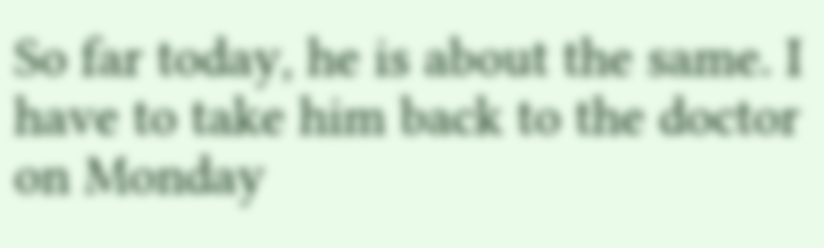So far today, he is about the same. I have to take him back to the doctor on Monday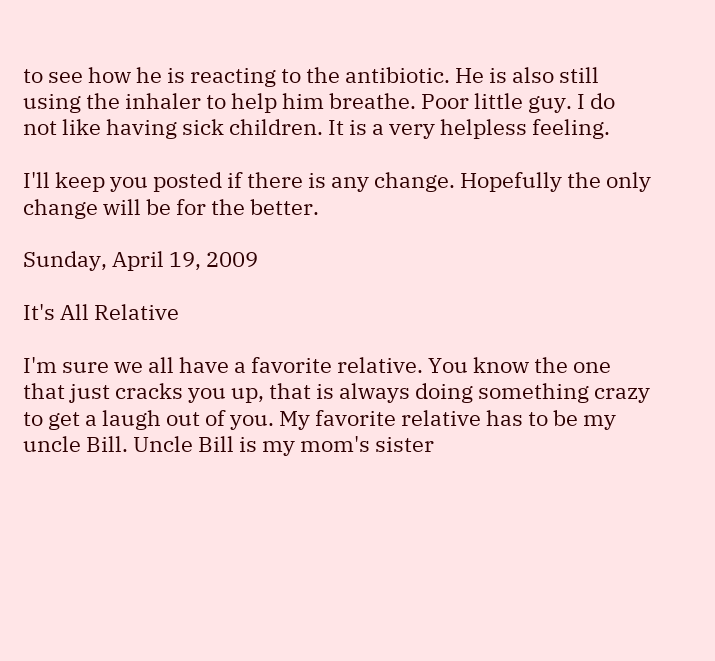to see how he is reacting to the antibiotic. He is also still using the inhaler to help him breathe. Poor little guy. I do not like having sick children. It is a very helpless feeling.

I'll keep you posted if there is any change. Hopefully the only change will be for the better.

Sunday, April 19, 2009

It's All Relative

I'm sure we all have a favorite relative. You know the one that just cracks you up, that is always doing something crazy to get a laugh out of you. My favorite relative has to be my uncle Bill. Uncle Bill is my mom's sister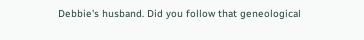Debbie's husband. Did you follow that geneological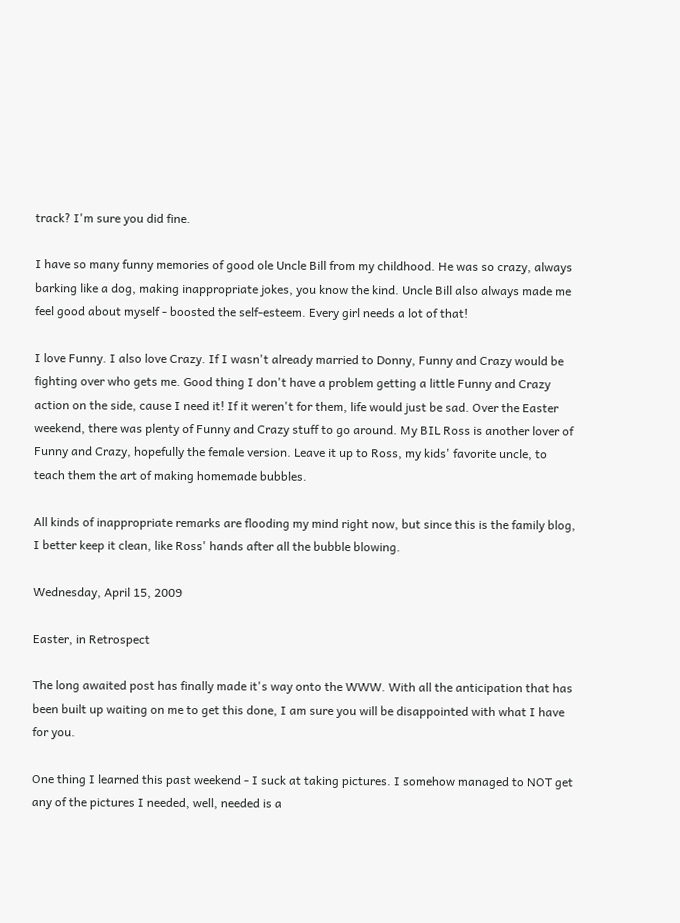track? I'm sure you did fine.

I have so many funny memories of good ole Uncle Bill from my childhood. He was so crazy, always barking like a dog, making inappropriate jokes, you know the kind. Uncle Bill also always made me feel good about myself - boosted the self-esteem. Every girl needs a lot of that!

I love Funny. I also love Crazy. If I wasn't already married to Donny, Funny and Crazy would be fighting over who gets me. Good thing I don't have a problem getting a little Funny and Crazy action on the side, cause I need it! If it weren't for them, life would just be sad. Over the Easter weekend, there was plenty of Funny and Crazy stuff to go around. My BIL Ross is another lover of Funny and Crazy, hopefully the female version. Leave it up to Ross, my kids' favorite uncle, to teach them the art of making homemade bubbles.

All kinds of inappropriate remarks are flooding my mind right now, but since this is the family blog, I better keep it clean, like Ross' hands after all the bubble blowing.

Wednesday, April 15, 2009

Easter, in Retrospect

The long awaited post has finally made it's way onto the WWW. With all the anticipation that has been built up waiting on me to get this done, I am sure you will be disappointed with what I have for you.

One thing I learned this past weekend - I suck at taking pictures. I somehow managed to NOT get any of the pictures I needed, well, needed is a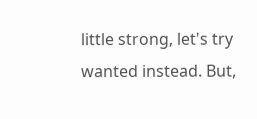little strong, let's try wanted instead. But,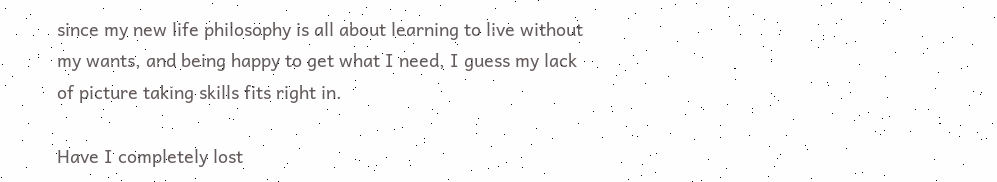since my new life philosophy is all about learning to live without my wants, and being happy to get what I need, I guess my lack of picture taking skills fits right in.

Have I completely lost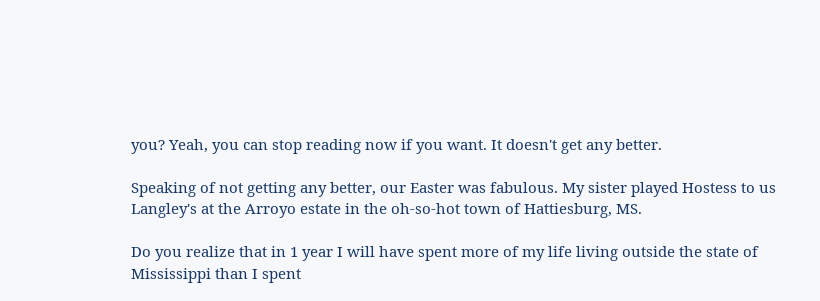you? Yeah, you can stop reading now if you want. It doesn't get any better.

Speaking of not getting any better, our Easter was fabulous. My sister played Hostess to us Langley's at the Arroyo estate in the oh-so-hot town of Hattiesburg, MS.

Do you realize that in 1 year I will have spent more of my life living outside the state of Mississippi than I spent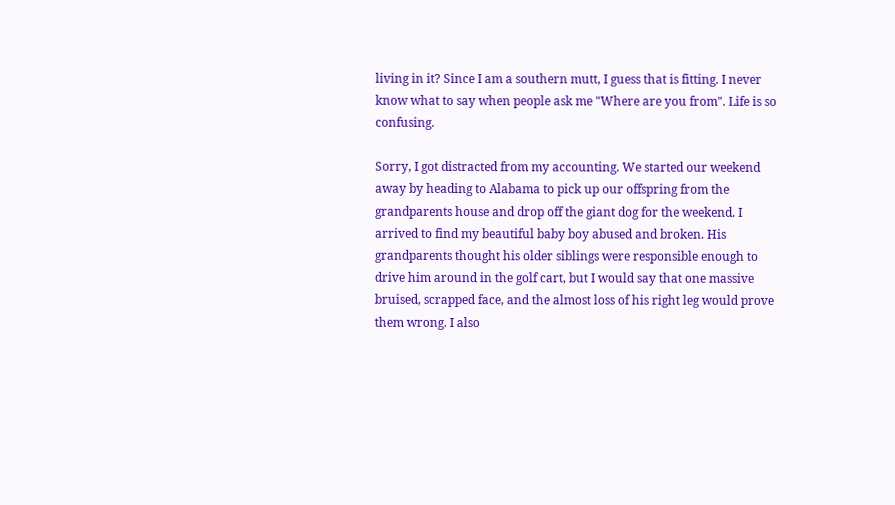living in it? Since I am a southern mutt, I guess that is fitting. I never know what to say when people ask me "Where are you from". Life is so confusing.

Sorry, I got distracted from my accounting. We started our weekend away by heading to Alabama to pick up our offspring from the grandparents house and drop off the giant dog for the weekend. I arrived to find my beautiful baby boy abused and broken. His grandparents thought his older siblings were responsible enough to drive him around in the golf cart, but I would say that one massive bruised, scrapped face, and the almost loss of his right leg would prove them wrong. I also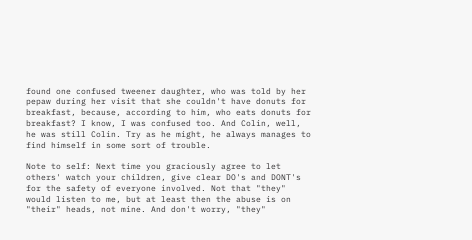found one confused tweener daughter, who was told by her pepaw during her visit that she couldn't have donuts for breakfast, because, according to him, who eats donuts for breakfast? I know, I was confused too. And Colin, well, he was still Colin. Try as he might, he always manages to find himself in some sort of trouble.

Note to self: Next time you graciously agree to let others' watch your children, give clear DO's and DONT's for the safety of everyone involved. Not that "they" would listen to me, but at least then the abuse is on "their" heads, not mine. And don't worry, "they"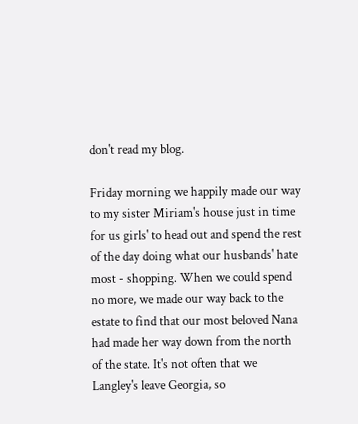don't read my blog.

Friday morning we happily made our way to my sister Miriam's house just in time for us girls' to head out and spend the rest of the day doing what our husbands' hate most - shopping. When we could spend no more, we made our way back to the estate to find that our most beloved Nana had made her way down from the north of the state. It's not often that we Langley's leave Georgia, so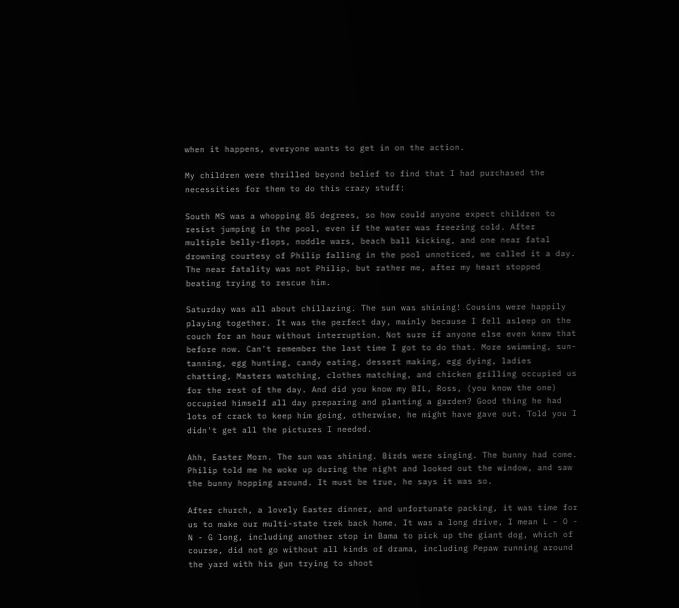when it happens, everyone wants to get in on the action.

My children were thrilled beyond belief to find that I had purchased the necessities for them to do this crazy stuff:

South MS was a whopping 85 degrees, so how could anyone expect children to resist jumping in the pool, even if the water was freezing cold. After multiple belly-flops, noddle wars, beach ball kicking, and one near fatal drowning courtesy of Philip falling in the pool unnoticed, we called it a day. The near fatality was not Philip, but rather me, after my heart stopped beating trying to rescue him.

Saturday was all about chillazing. The sun was shining! Cousins were happily playing together. It was the perfect day, mainly because I fell asleep on the couch for an hour without interruption. Not sure if anyone else even knew that before now. Can't remember the last time I got to do that. More swimming, sun-tanning, egg hunting, candy eating, dessert making, egg dying, ladies chatting, Masters watching, clothes matching, and chicken grilling occupied us for the rest of the day. And did you know my BIL, Ross, (you know the one) occupied himself all day preparing and planting a garden? Good thing he had lots of crack to keep him going, otherwise, he might have gave out. Told you I didn't get all the pictures I needed.

Ahh, Easter Morn. The sun was shining. Birds were singing. The bunny had come. Philip told me he woke up during the night and looked out the window, and saw the bunny hopping around. It must be true, he says it was so.

After church, a lovely Easter dinner, and unfortunate packing, it was time for us to make our multi-state trek back home. It was a long drive, I mean L - O - N - G long, including another stop in Bama to pick up the giant dog, which of course, did not go without all kinds of drama, including Pepaw running around the yard with his gun trying to shoot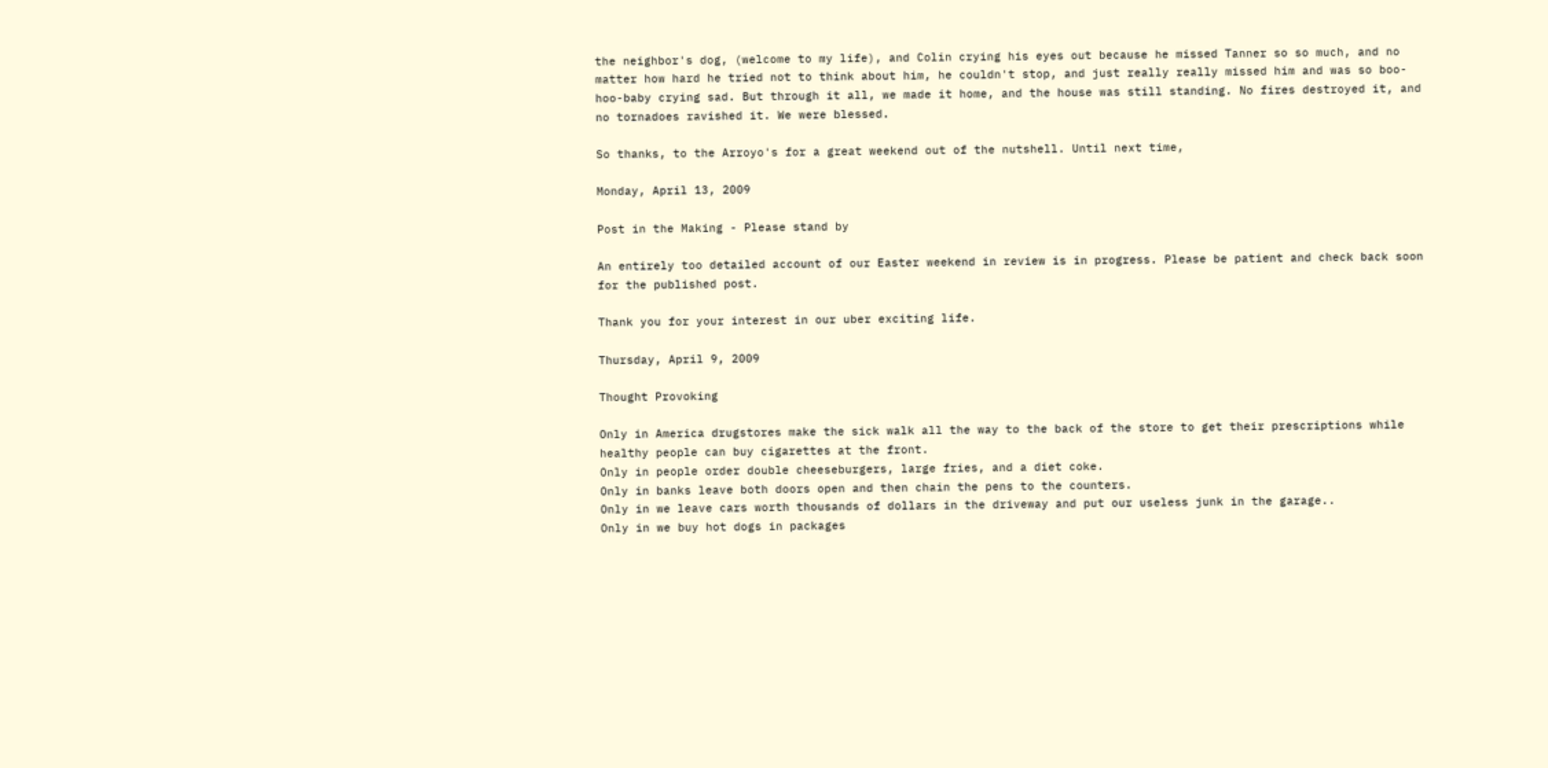the neighbor's dog, (welcome to my life), and Colin crying his eyes out because he missed Tanner so so much, and no matter how hard he tried not to think about him, he couldn't stop, and just really really missed him and was so boo-hoo-baby crying sad. But through it all, we made it home, and the house was still standing. No fires destroyed it, and no tornadoes ravished it. We were blessed.

So thanks, to the Arroyo's for a great weekend out of the nutshell. Until next time,

Monday, April 13, 2009

Post in the Making - Please stand by

An entirely too detailed account of our Easter weekend in review is in progress. Please be patient and check back soon for the published post.

Thank you for your interest in our uber exciting life.

Thursday, April 9, 2009

Thought Provoking

Only in America drugstores make the sick walk all the way to the back of the store to get their prescriptions while healthy people can buy cigarettes at the front.
Only in people order double cheeseburgers, large fries, and a diet coke.
Only in banks leave both doors open and then chain the pens to the counters.
Only in we leave cars worth thousands of dollars in the driveway and put our useless junk in the garage..
Only in we buy hot dogs in packages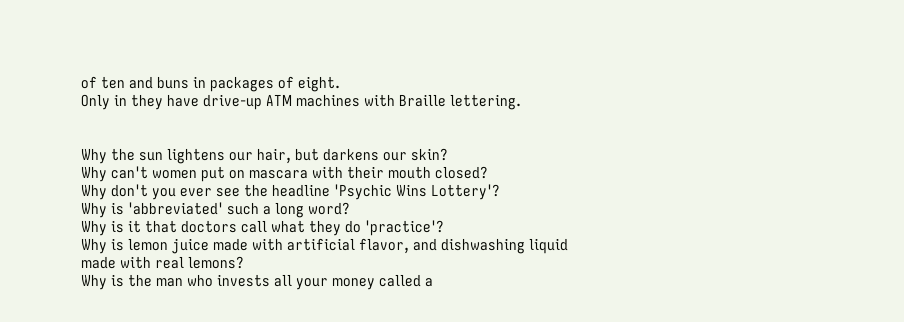of ten and buns in packages of eight.
Only in they have drive-up ATM machines with Braille lettering.


Why the sun lightens our hair, but darkens our skin?
Why can't women put on mascara with their mouth closed?
Why don't you ever see the headline 'Psychic Wins Lottery'?
Why is 'abbreviated' such a long word?
Why is it that doctors call what they do 'practice'?
Why is lemon juice made with artificial flavor, and dishwashing liquid made with real lemons?
Why is the man who invests all your money called a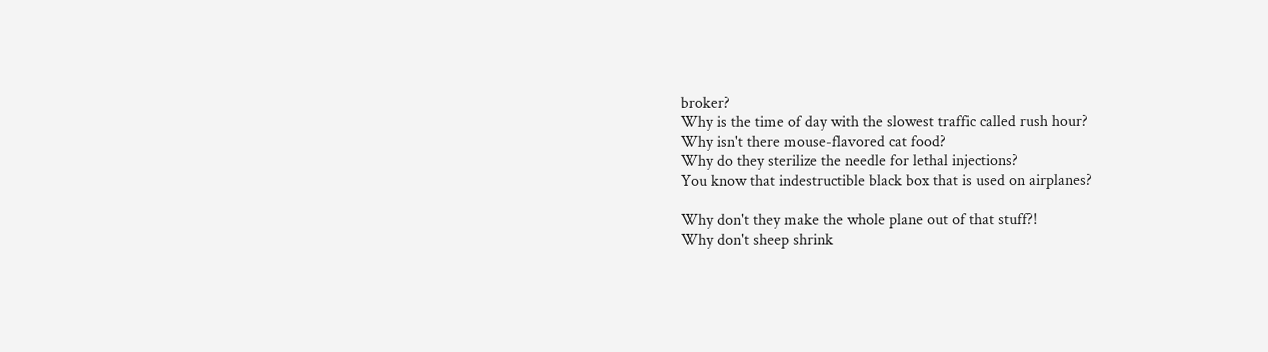broker?
Why is the time of day with the slowest traffic called rush hour?
Why isn't there mouse-flavored cat food?
Why do they sterilize the needle for lethal injections?
You know that indestructible black box that is used on airplanes?

Why don't they make the whole plane out of that stuff?!
Why don't sheep shrink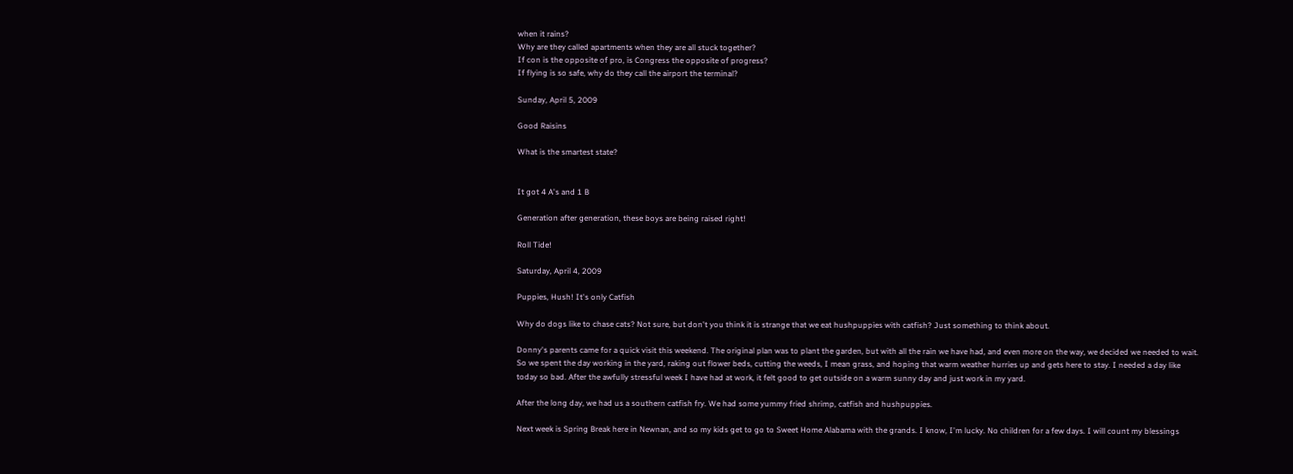when it rains?
Why are they called apartments when they are all stuck together?
If con is the opposite of pro, is Congress the opposite of progress?
If flying is so safe, why do they call the airport the terminal?

Sunday, April 5, 2009

Good Raisins

What is the smartest state?


It got 4 A's and 1 B

Generation after generation, these boys are being raised right!

Roll Tide!

Saturday, April 4, 2009

Puppies, Hush! It's only Catfish

Why do dogs like to chase cats? Not sure, but don't you think it is strange that we eat hushpuppies with catfish? Just something to think about.

Donny's parents came for a quick visit this weekend. The original plan was to plant the garden, but with all the rain we have had, and even more on the way, we decided we needed to wait. So we spent the day working in the yard, raking out flower beds, cutting the weeds, I mean grass, and hoping that warm weather hurries up and gets here to stay. I needed a day like today so bad. After the awfully stressful week I have had at work, it felt good to get outside on a warm sunny day and just work in my yard.

After the long day, we had us a southern catfish fry. We had some yummy fried shrimp, catfish and hushpuppies.

Next week is Spring Break here in Newnan, and so my kids get to go to Sweet Home Alabama with the grands. I know, I'm lucky. No children for a few days. I will count my blessings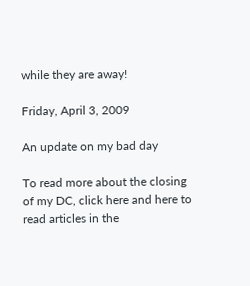while they are away!

Friday, April 3, 2009

An update on my bad day

To read more about the closing of my DC, click here and here to read articles in the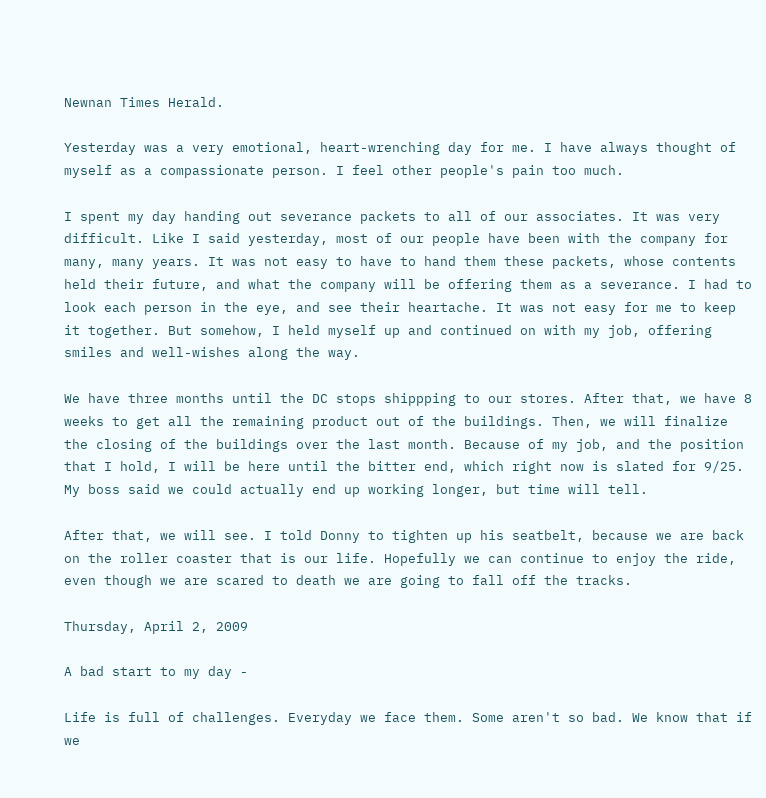Newnan Times Herald.

Yesterday was a very emotional, heart-wrenching day for me. I have always thought of myself as a compassionate person. I feel other people's pain too much.

I spent my day handing out severance packets to all of our associates. It was very difficult. Like I said yesterday, most of our people have been with the company for many, many years. It was not easy to have to hand them these packets, whose contents held their future, and what the company will be offering them as a severance. I had to look each person in the eye, and see their heartache. It was not easy for me to keep it together. But somehow, I held myself up and continued on with my job, offering smiles and well-wishes along the way.

We have three months until the DC stops shippping to our stores. After that, we have 8 weeks to get all the remaining product out of the buildings. Then, we will finalize the closing of the buildings over the last month. Because of my job, and the position that I hold, I will be here until the bitter end, which right now is slated for 9/25. My boss said we could actually end up working longer, but time will tell.

After that, we will see. I told Donny to tighten up his seatbelt, because we are back on the roller coaster that is our life. Hopefully we can continue to enjoy the ride, even though we are scared to death we are going to fall off the tracks.

Thursday, April 2, 2009

A bad start to my day -

Life is full of challenges. Everyday we face them. Some aren't so bad. We know that if we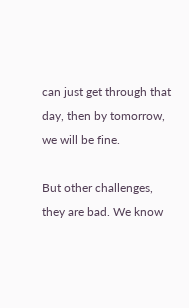can just get through that day, then by tomorrow, we will be fine.

But other challenges, they are bad. We know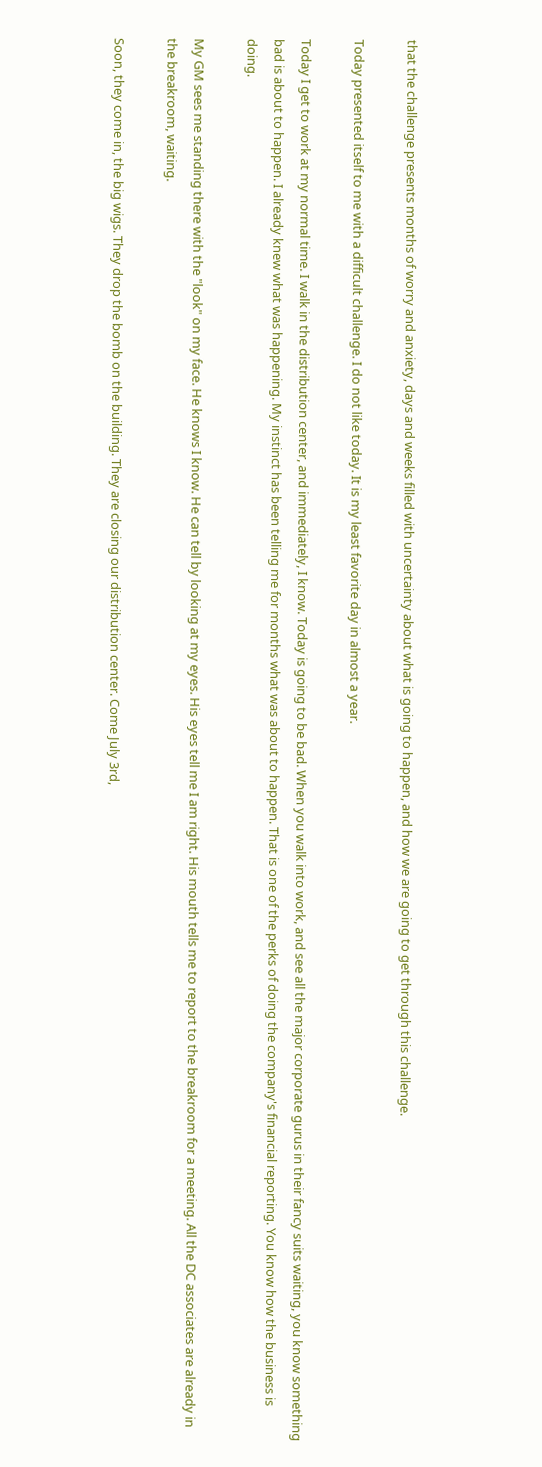that the challenge presents months of worry and anxiety, days and weeks filled with uncertainty about what is going to happen, and how we are going to get through this challenge.

Today presented itself to me with a difficult challenge. I do not like today. It is my least favorite day in almost a year.

Today I get to work at my normal time. I walk in the distribution center, and immediately, I know. Today is going to be bad. When you walk into work, and see all the major corporate gurus in their fancy suits waiting, you know something bad is about to happen. I already knew what was happening. My instinct has been telling me for months what was about to happen. That is one of the perks of doing the company's financial reporting. You know how the business is doing.

My GM sees me standing there with the "look" on my face. He knows I know. He can tell by looking at my eyes. His eyes tell me I am right. His mouth tells me to report to the breakroom for a meeting. All the DC associates are already in the breakroom, waiting.

Soon, they come in, the big wigs. They drop the bomb on the building. They are closing our distribution center. Come July 3rd,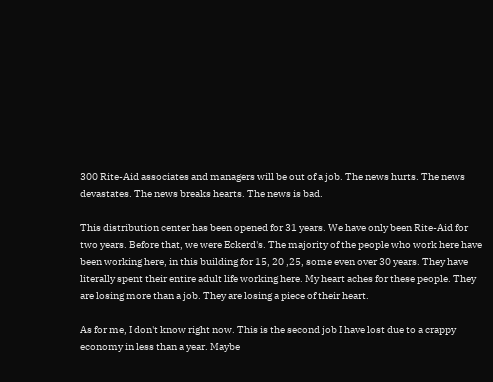300 Rite-Aid associates and managers will be out of a job. The news hurts. The news devastates. The news breaks hearts. The news is bad.

This distribution center has been opened for 31 years. We have only been Rite-Aid for two years. Before that, we were Eckerd's. The majority of the people who work here have been working here, in this building for 15, 20 ,25, some even over 30 years. They have literally spent their entire adult life working here. My heart aches for these people. They are losing more than a job. They are losing a piece of their heart.

As for me, I don't know right now. This is the second job I have lost due to a crappy economy in less than a year. Maybe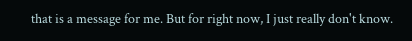that is a message for me. But for right now, I just really don't know.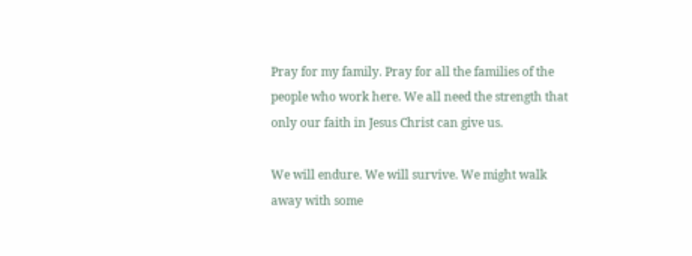Pray for my family. Pray for all the families of the people who work here. We all need the strength that only our faith in Jesus Christ can give us.

We will endure. We will survive. We might walk away with some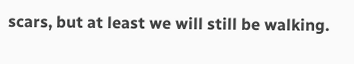scars, but at least we will still be walking.